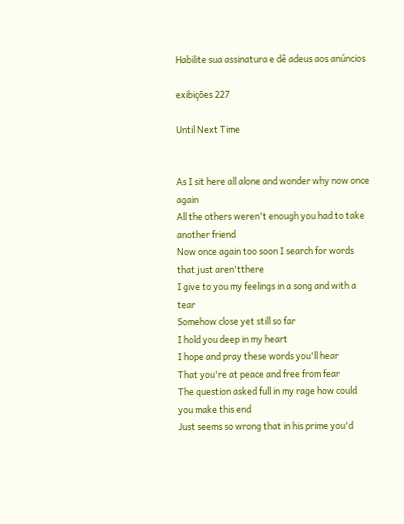Habilite sua assinatura e dê adeus aos anúncios

exibições 227

Until Next Time


As I sit here all alone and wonder why now once again
All the others weren't enough you had to take another friend
Now once again too soon I search for words that just aren'tthere
I give to you my feelings in a song and with a tear
Somehow close yet still so far
I hold you deep in my heart
I hope and pray these words you'll hear
That you're at peace and free from fear
The question asked full in my rage how could you make this end
Just seems so wrong that in his prime you'd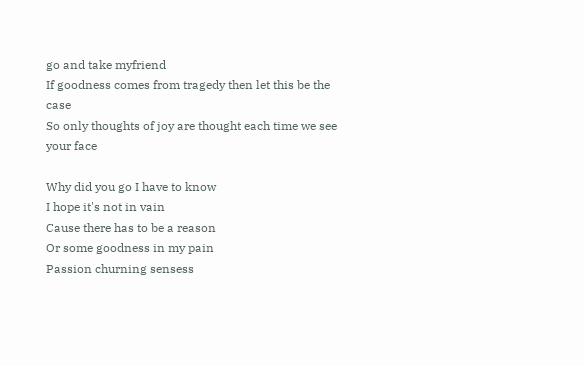go and take myfriend
If goodness comes from tragedy then let this be the case
So only thoughts of joy are thought each time we see your face

Why did you go I have to know
I hope it's not in vain
Cause there has to be a reason
Or some goodness in my pain
Passion churning sensess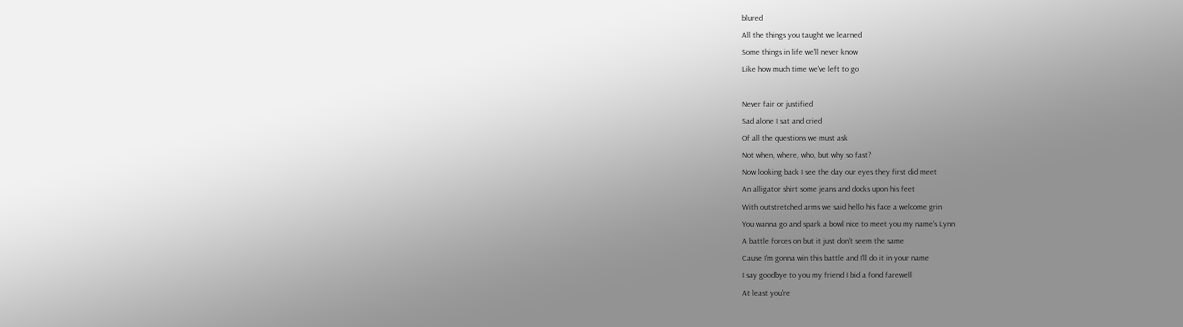blured
All the things you taught we learned
Some things in life we'll never know
Like how much time we've left to go

Never fair or justified
Sad alone I sat and cried
Of all the questions we must ask
Not when, where, who, but why so fast?
Now looking back I see the day our eyes they first did meet
An alligator shirt some jeans and docks upon his feet
With outstretched arms we said hello his face a welcome grin
You wanna go and spark a bowl nice to meet you my name's Lynn
A battle forces on but it just don't seem the same
Cause I'm gonna win this battle and I'll do it in your name
I say goodbye to you my friend I bid a fond farewell
At least you're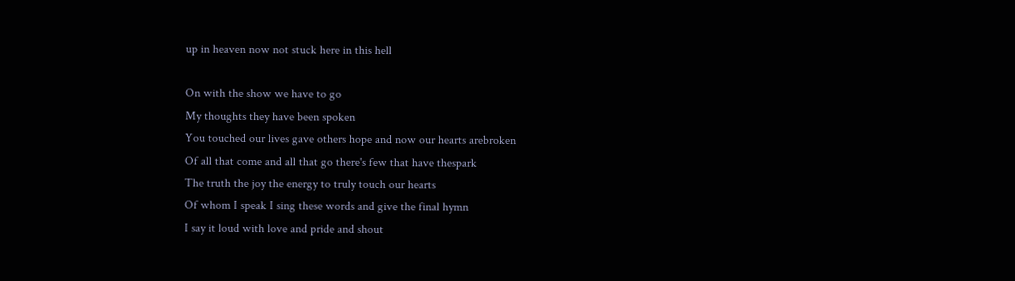up in heaven now not stuck here in this hell

On with the show we have to go
My thoughts they have been spoken
You touched our lives gave others hope and now our hearts arebroken
Of all that come and all that go there's few that have thespark
The truth the joy the energy to truly touch our hearts
Of whom I speak I sing these words and give the final hymn
I say it loud with love and pride and shout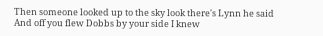Then someone looked up to the sky look there's Lynn he said
And off you flew Dobbs by your side I knew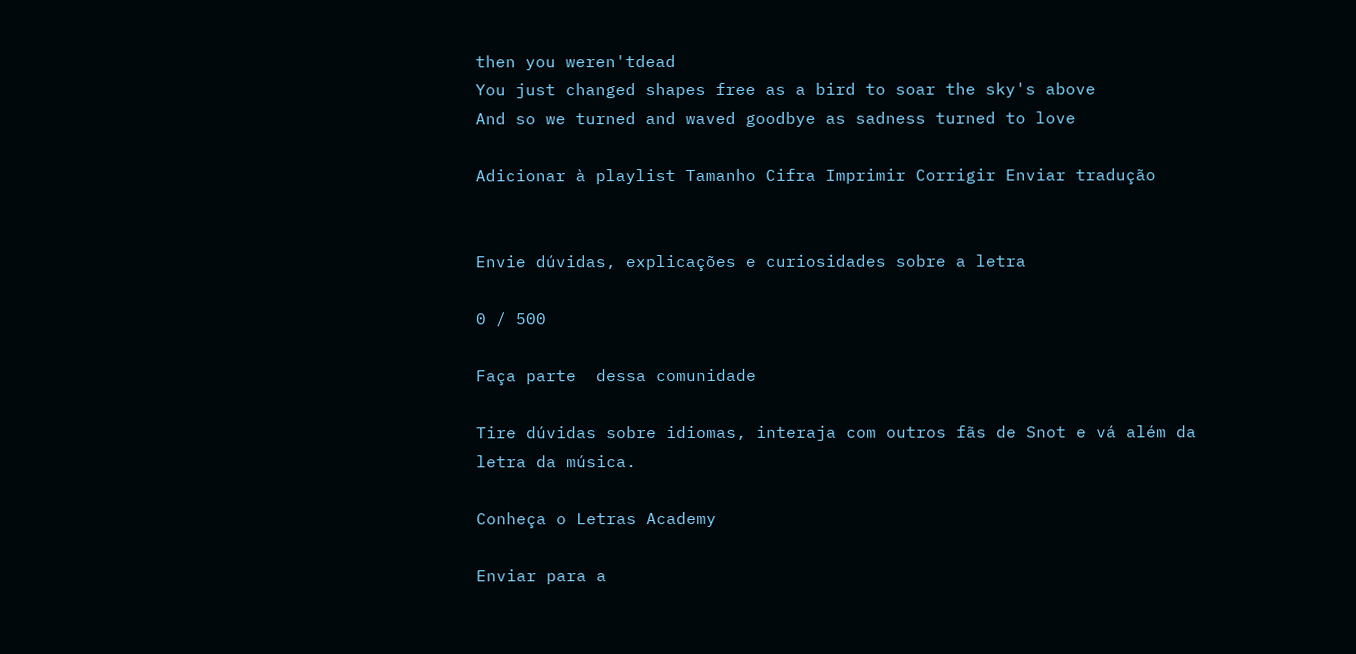then you weren'tdead
You just changed shapes free as a bird to soar the sky's above
And so we turned and waved goodbye as sadness turned to love

Adicionar à playlist Tamanho Cifra Imprimir Corrigir Enviar tradução


Envie dúvidas, explicações e curiosidades sobre a letra

0 / 500

Faça parte  dessa comunidade

Tire dúvidas sobre idiomas, interaja com outros fãs de Snot e vá além da letra da música.

Conheça o Letras Academy

Enviar para a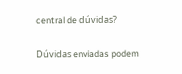central de dúvidas?

Dúvidas enviadas podem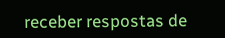receber respostas de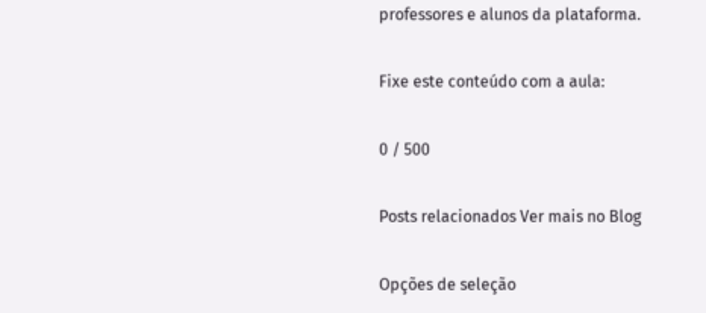professores e alunos da plataforma.

Fixe este conteúdo com a aula:

0 / 500

Posts relacionados Ver mais no Blog

Opções de seleção